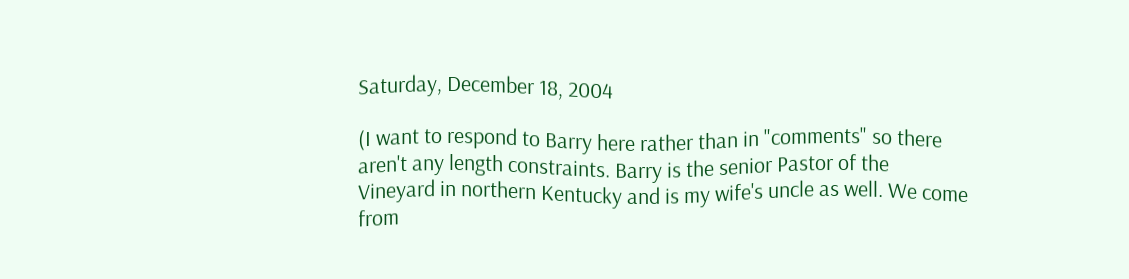Saturday, December 18, 2004

(I want to respond to Barry here rather than in "comments" so there aren't any length constraints. Barry is the senior Pastor of the Vineyard in northern Kentucky and is my wife's uncle as well. We come from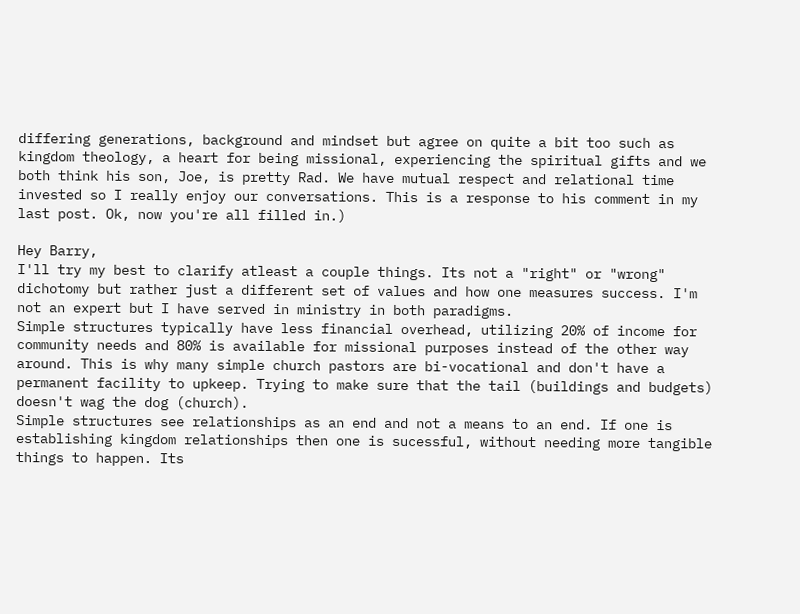differing generations, background and mindset but agree on quite a bit too such as kingdom theology, a heart for being missional, experiencing the spiritual gifts and we both think his son, Joe, is pretty Rad. We have mutual respect and relational time invested so I really enjoy our conversations. This is a response to his comment in my last post. Ok, now you're all filled in.)

Hey Barry,
I'll try my best to clarify atleast a couple things. Its not a "right" or "wrong" dichotomy but rather just a different set of values and how one measures success. I'm not an expert but I have served in ministry in both paradigms.
Simple structures typically have less financial overhead, utilizing 20% of income for community needs and 80% is available for missional purposes instead of the other way around. This is why many simple church pastors are bi-vocational and don't have a permanent facility to upkeep. Trying to make sure that the tail (buildings and budgets) doesn't wag the dog (church).
Simple structures see relationships as an end and not a means to an end. If one is establishing kingdom relationships then one is sucessful, without needing more tangible things to happen. Its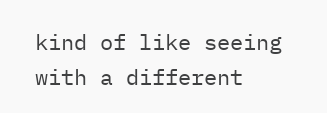kind of like seeing with a different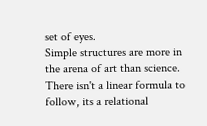set of eyes.
Simple structures are more in the arena of art than science. There isn't a linear formula to follow, its a relational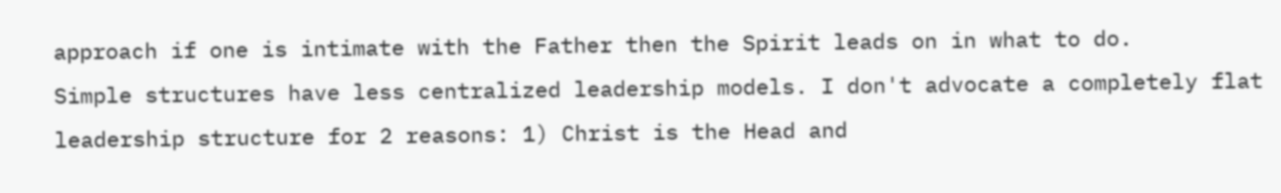approach if one is intimate with the Father then the Spirit leads on in what to do.
Simple structures have less centralized leadership models. I don't advocate a completely flat leadership structure for 2 reasons: 1) Christ is the Head and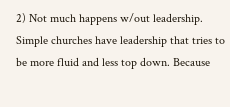2) Not much happens w/out leadership. Simple churches have leadership that tries to be more fluid and less top down. Because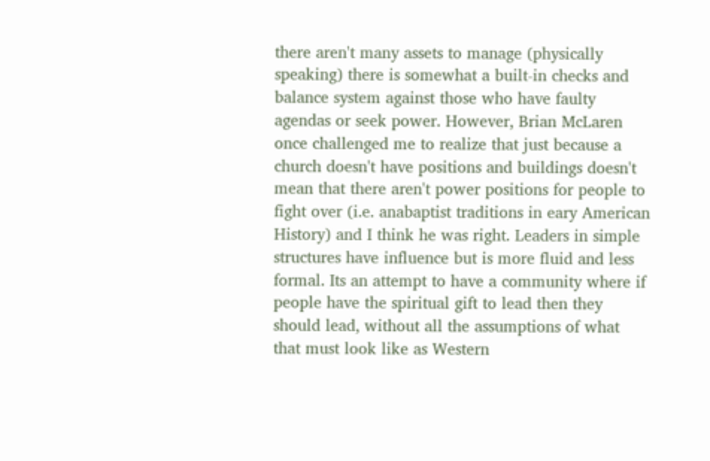there aren't many assets to manage (physically speaking) there is somewhat a built-in checks and balance system against those who have faulty agendas or seek power. However, Brian McLaren once challenged me to realize that just because a church doesn't have positions and buildings doesn't mean that there aren't power positions for people to fight over (i.e. anabaptist traditions in eary American History) and I think he was right. Leaders in simple structures have influence but is more fluid and less formal. Its an attempt to have a community where if people have the spiritual gift to lead then they should lead, without all the assumptions of what that must look like as Western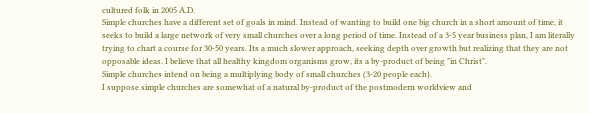cultured folk in 2005 A.D.
Simple churches have a different set of goals in mind. Instead of wanting to build one big church in a short amount of time, it seeks to build a large network of very small churches over a long period of time. Instead of a 3-5 year business plan, I am literally trying to chart a course for 30-50 years. Its a much slower approach, seeking depth over growth but realizing that they are not opposable ideas. I believe that all healthy kingdom organisms grow, its a by-product of being "in Christ".
Simple churches intend on being a multiplying body of small churches (3-20 people each).
I suppose simple churches are somewhat of a natural by-product of the postmodern worldview and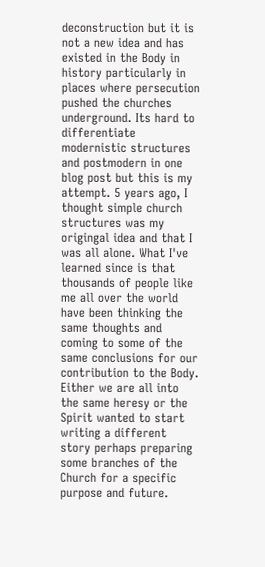deconstruction but it is not a new idea and has existed in the Body in history particularly in places where persecution pushed the churches underground. Its hard to differentiate modernistic structures and postmodern in one blog post but this is my attempt. 5 years ago, I thought simple church structures was my origingal idea and that I was all alone. What I've learned since is that thousands of people like me all over the world have been thinking the same thoughts and coming to some of the same conclusions for our contribution to the Body. Either we are all into the same heresy or the Spirit wanted to start writing a different story perhaps preparing some branches of the Church for a specific purpose and future.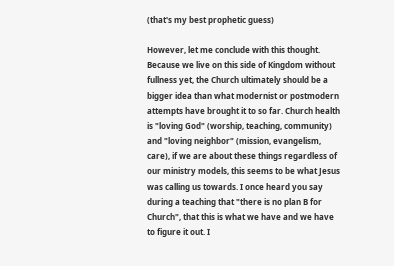(that's my best prophetic guess)

However, let me conclude with this thought. Because we live on this side of Kingdom without fullness yet, the Church ultimately should be a bigger idea than what modernist or postmodern attempts have brought it to so far. Church health is "loving God" (worship, teaching, community) and "loving neighbor" (mission, evangelism, care), if we are about these things regardless of our ministry models, this seems to be what Jesus was calling us towards. I once heard you say during a teaching that "there is no plan B for Church", that this is what we have and we have to figure it out. I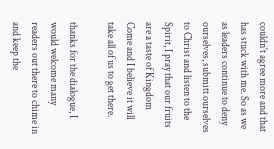couldn't agree more and that has stuck with me. So as we as leaders continue to deny ourselves, submitt ourselves to Christ and listen to the Spirit, I pray that our fruits are a taste of Kingdom Come and I believe it will take all of us to get there.

thanks for the dialogue, I would welcome many readers out there to chime in and keep the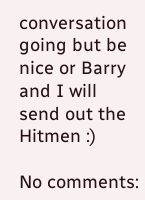conversation going but be nice or Barry and I will send out the Hitmen :)

No comments: